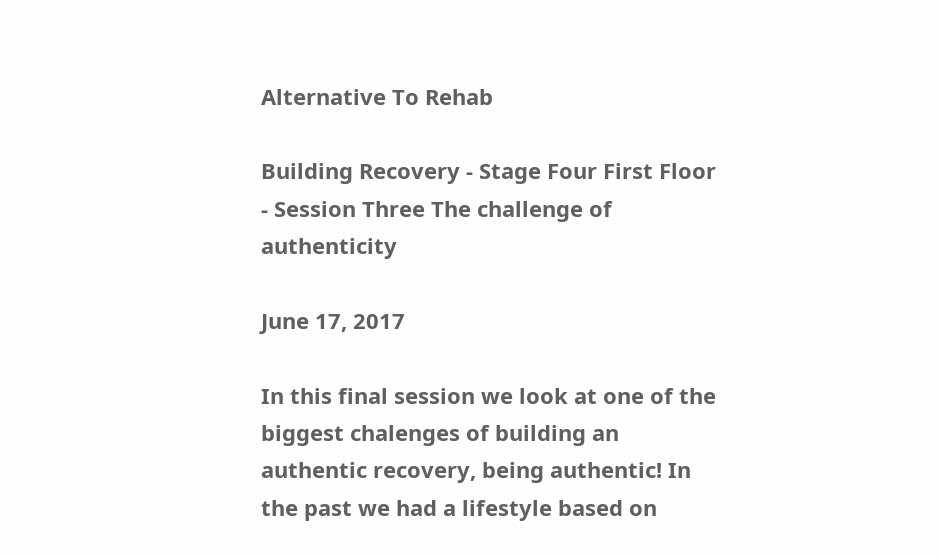Alternative To Rehab

Building Recovery - Stage Four First Floor - Session Three The challenge of authenticity

June 17, 2017

In this final session we look at one of the biggest chalenges of building an authentic recovery, being authentic! In the past we had a lifestyle based on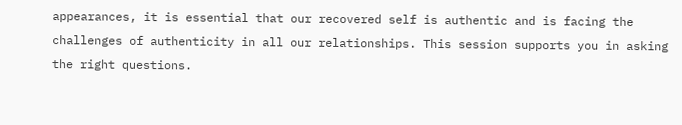appearances, it is essential that our recovered self is authentic and is facing the challenges of authenticity in all our relationships. This session supports you in asking the right questions.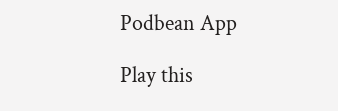Podbean App

Play this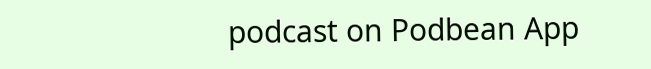podcast on Podbean App